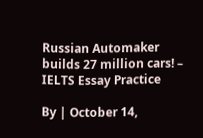Russian Automaker builds 27 million cars! – IELTS Essay Practice

By | October 14,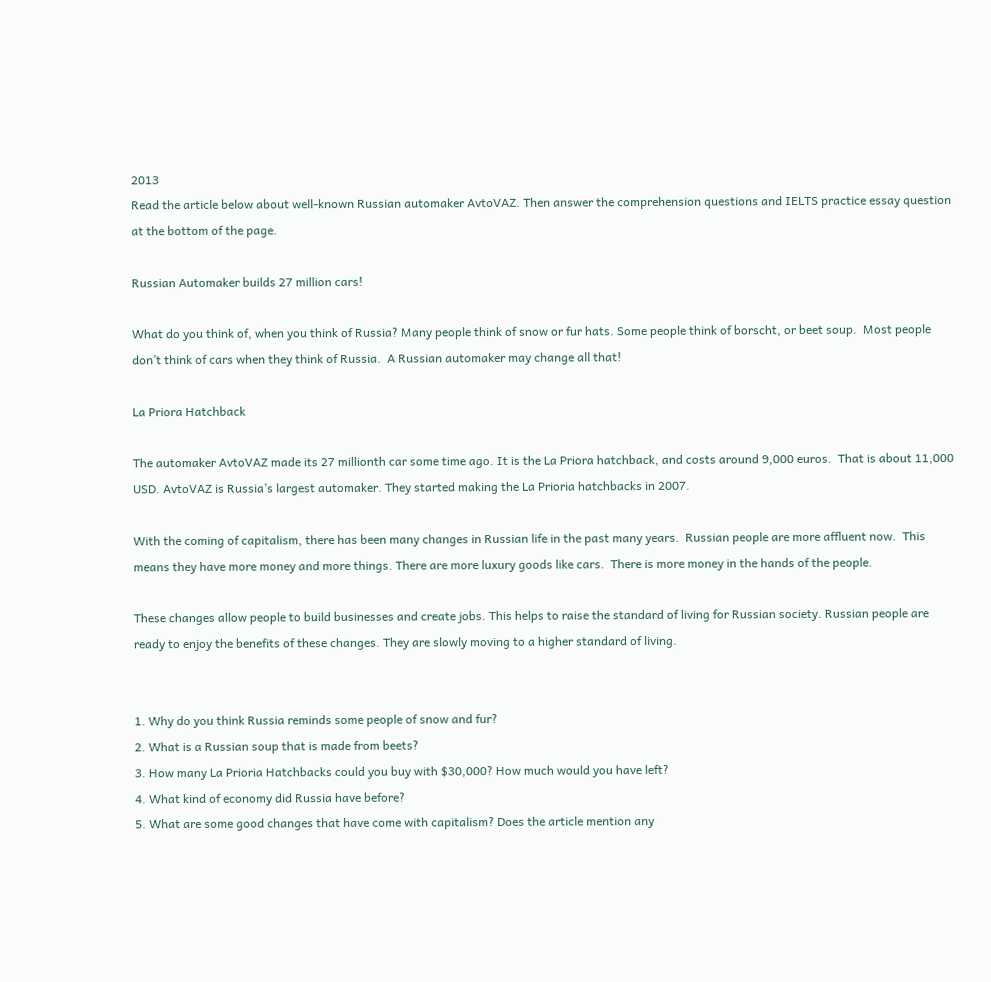2013
Read the article below about well-known Russian automaker AvtoVAZ. Then answer the comprehension questions and IELTS practice essay question at the bottom of the page.

Russian Automaker builds 27 million cars!

What do you think of, when you think of Russia? Many people think of snow or fur hats. Some people think of borscht, or beet soup.  Most people don’t think of cars when they think of Russia.  A Russian automaker may change all that!

La Priora Hatchback

The automaker AvtoVAZ made its 27 millionth car some time ago. It is the La Priora hatchback, and costs around 9,000 euros.  That is about 11,000 USD. AvtoVAZ is Russia’s largest automaker. They started making the La Prioria hatchbacks in 2007.

With the coming of capitalism, there has been many changes in Russian life in the past many years.  Russian people are more affluent now.  This means they have more money and more things. There are more luxury goods like cars.  There is more money in the hands of the people.

These changes allow people to build businesses and create jobs. This helps to raise the standard of living for Russian society. Russian people are ready to enjoy the benefits of these changes. They are slowly moving to a higher standard of living.


1. Why do you think Russia reminds some people of snow and fur?
2. What is a Russian soup that is made from beets?
3. How many La Prioria Hatchbacks could you buy with $30,000? How much would you have left?
4. What kind of economy did Russia have before?
5. What are some good changes that have come with capitalism? Does the article mention any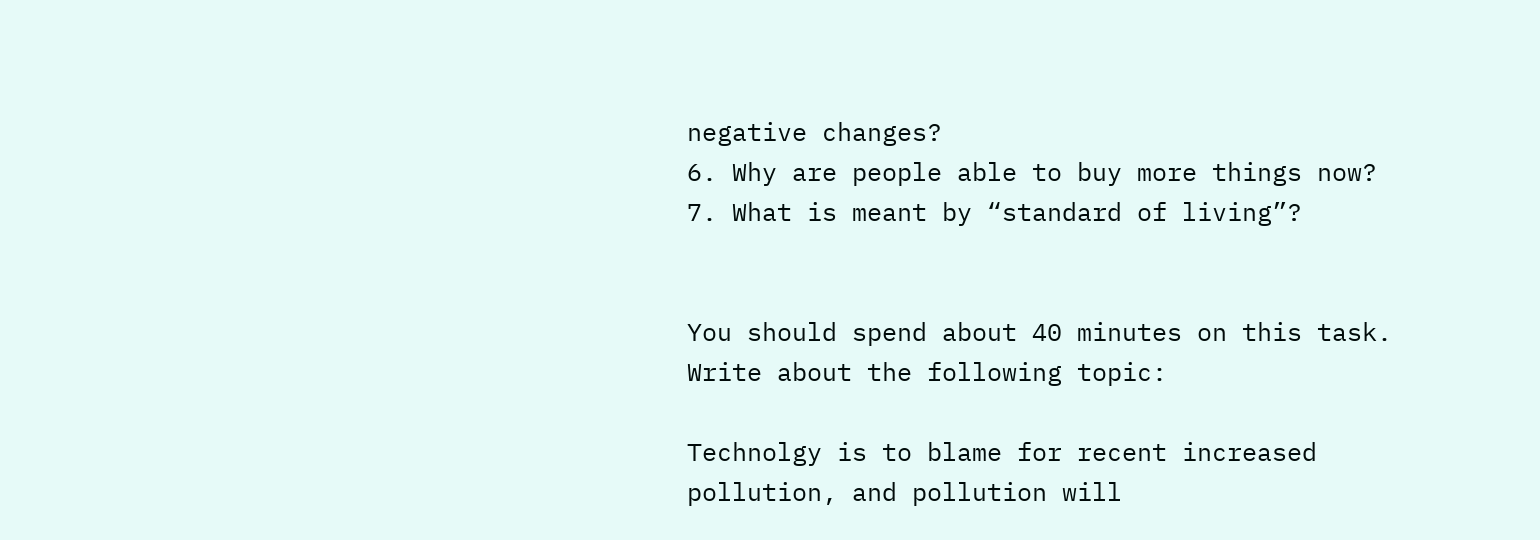negative changes?
6. Why are people able to buy more things now?
7. What is meant by “standard of living”?


You should spend about 40 minutes on this task.
Write about the following topic:

Technolgy is to blame for recent increased pollution, and pollution will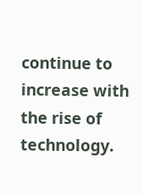continue to increase with the rise of technology.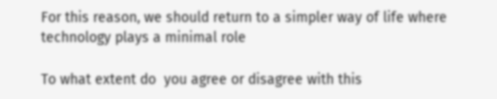For this reason, we should return to a simpler way of life where technology plays a minimal role

To what extent do  you agree or disagree with this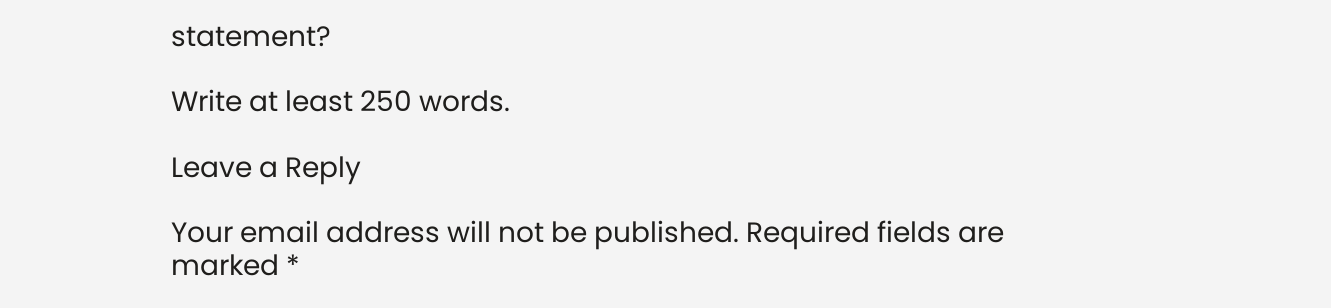statement?

Write at least 250 words.

Leave a Reply

Your email address will not be published. Required fields are marked *